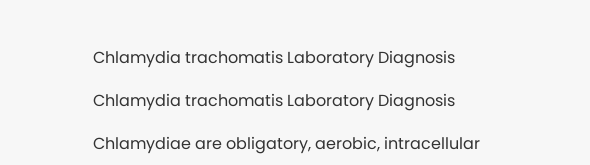Chlamydia trachomatis Laboratory Diagnosis

Chlamydia trachomatis Laboratory Diagnosis

Chlamydiae are obligatory, aerobic, intracellular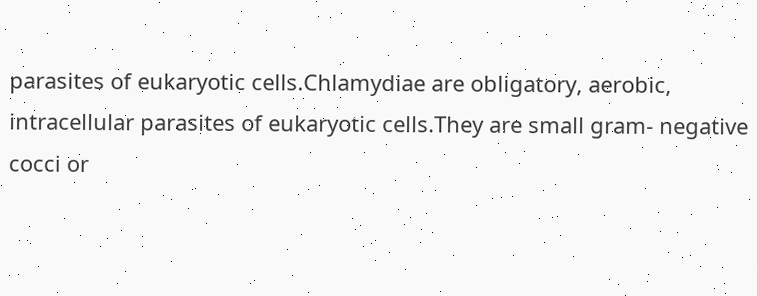parasites of eukaryotic cells.Chlamydiae are obligatory, aerobic, intracellular parasites of eukaryotic cells.They are small gram- negative cocci or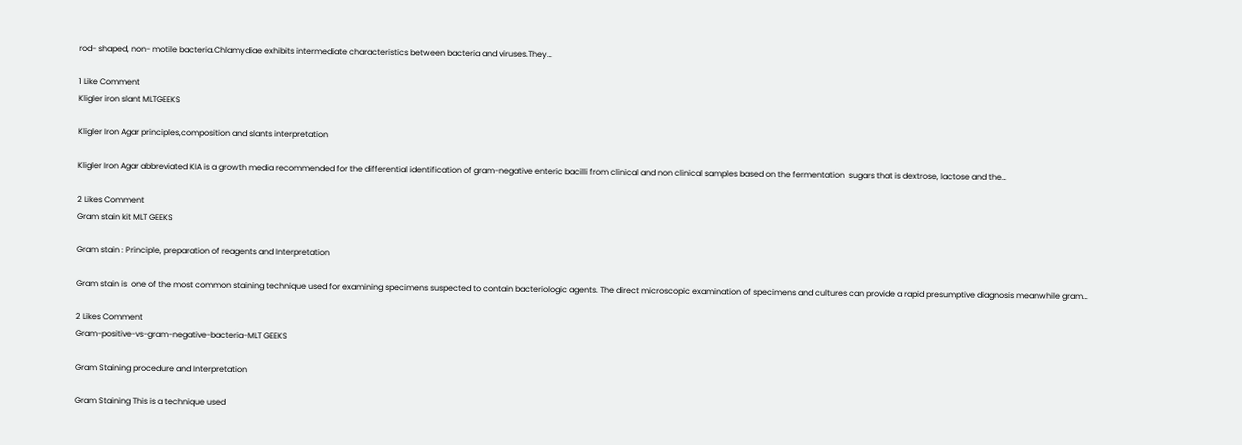rod- shaped, non- motile bacteria.Chlamydiae exhibits intermediate characteristics between bacteria and viruses.They…

1 Like Comment
Kligler iron slant MLTGEEKS

Kligler Iron Agar principles,composition and slants interpretation

Kligler Iron Agar abbreviated KIA is a growth media recommended for the differential identification of gram-negative enteric bacilli from clinical and non clinical samples based on the fermentation  sugars that is dextrose, lactose and the…

2 Likes Comment
Gram stain kit MLT GEEKS

Gram stain : Principle, preparation of reagents and Interpretation

Gram stain is  one of the most common staining technique used for examining specimens suspected to contain bacteriologic agents. The direct microscopic examination of specimens and cultures can provide a rapid presumptive diagnosis meanwhile gram…

2 Likes Comment
Gram-positive-vs-gram-negative-bacteria-MLT GEEKS

Gram Staining procedure and Interpretation

Gram Staining This is a technique used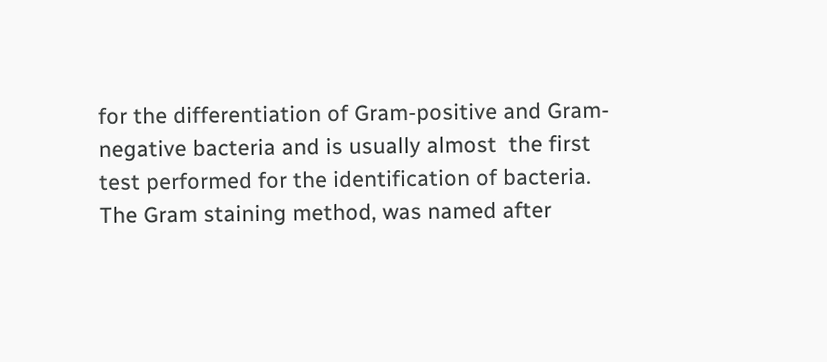for the differentiation of Gram-positive and Gram-negative bacteria and is usually almost  the first test performed for the identification of bacteria. The Gram staining method, was named after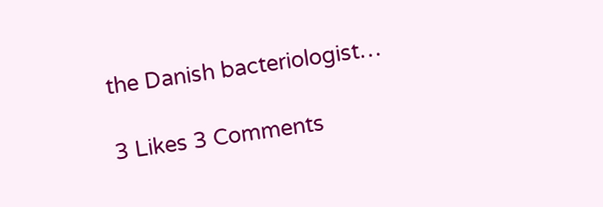the Danish bacteriologist…

3 Likes 3 Comments